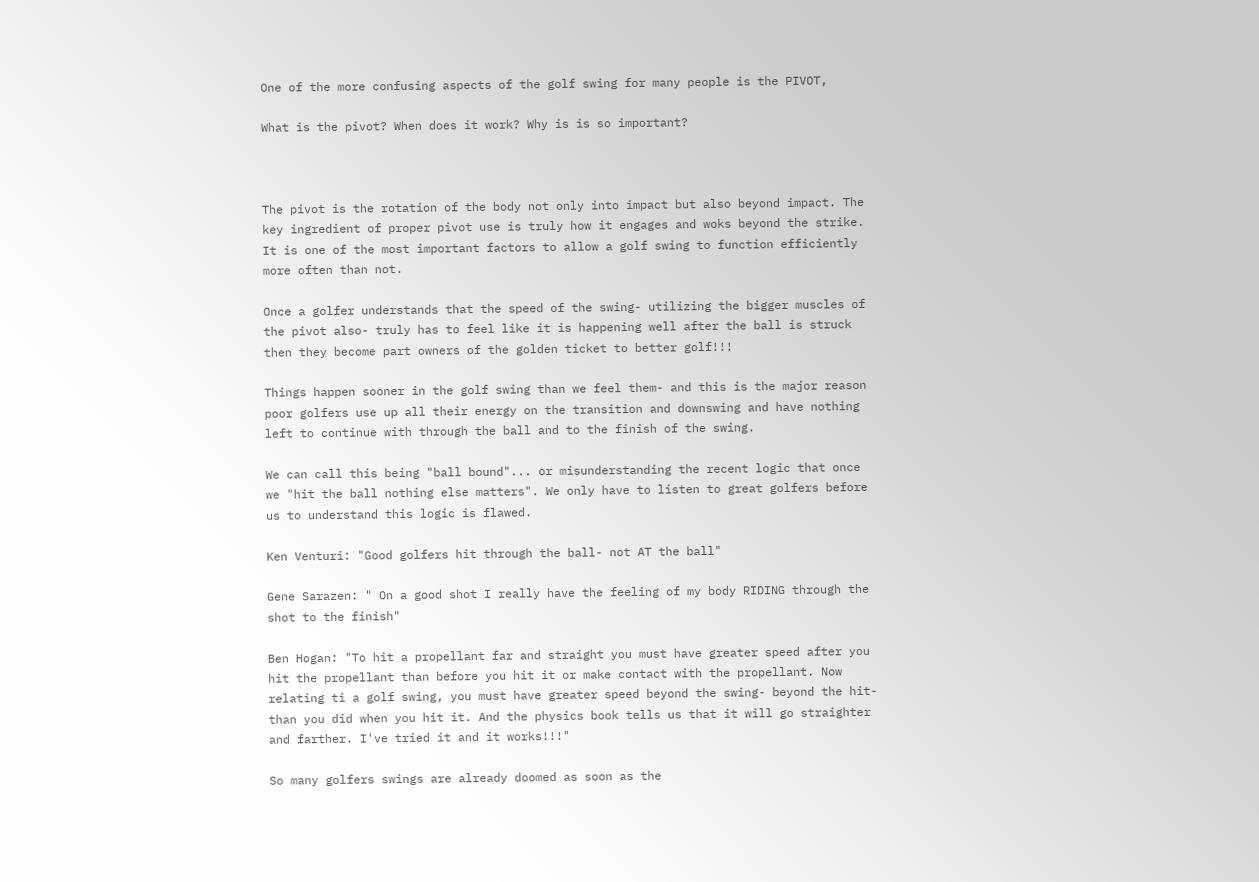One of the more confusing aspects of the golf swing for many people is the PIVOT,

What is the pivot? When does it work? Why is is so important?



The pivot is the rotation of the body not only into impact but also beyond impact. The key ingredient of proper pivot use is truly how it engages and woks beyond the strike. It is one of the most important factors to allow a golf swing to function efficiently more often than not.

Once a golfer understands that the speed of the swing- utilizing the bigger muscles of the pivot also- truly has to feel like it is happening well after the ball is struck then they become part owners of the golden ticket to better golf!!!

Things happen sooner in the golf swing than we feel them- and this is the major reason poor golfers use up all their energy on the transition and downswing and have nothing left to continue with through the ball and to the finish of the swing.

We can call this being "ball bound"... or misunderstanding the recent logic that once we "hit the ball nothing else matters". We only have to listen to great golfers before us to understand this logic is flawed.

Ken Venturi: "Good golfers hit through the ball- not AT the ball"

Gene Sarazen: " On a good shot I really have the feeling of my body RIDING through the shot to the finish"

Ben Hogan: "To hit a propellant far and straight you must have greater speed after you hit the propellant than before you hit it or make contact with the propellant. Now relating ti a golf swing, you must have greater speed beyond the swing- beyond the hit- than you did when you hit it. And the physics book tells us that it will go straighter and farther. I've tried it and it works!!!"

So many golfers swings are already doomed as soon as the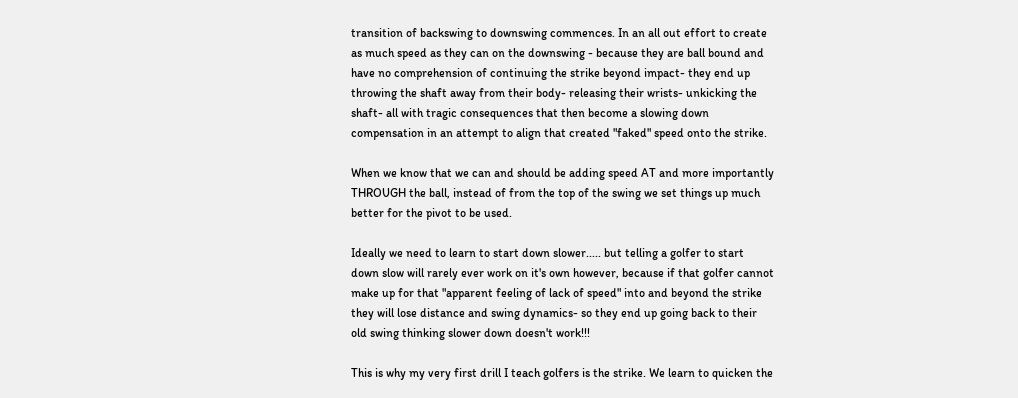transition of backswing to downswing commences. In an all out effort to create as much speed as they can on the downswing - because they are ball bound and have no comprehension of continuing the strike beyond impact- they end up throwing the shaft away from their body- releasing their wrists- unkicking the shaft- all with tragic consequences that then become a slowing down compensation in an attempt to align that created "faked" speed onto the strike.

When we know that we can and should be adding speed AT and more importantly THROUGH the ball, instead of from the top of the swing we set things up much better for the pivot to be used.

Ideally we need to learn to start down slower..... but telling a golfer to start down slow will rarely ever work on it's own however, because if that golfer cannot make up for that "apparent feeling of lack of speed" into and beyond the strike they will lose distance and swing dynamics- so they end up going back to their old swing thinking slower down doesn't work!!!

This is why my very first drill I teach golfers is the strike. We learn to quicken the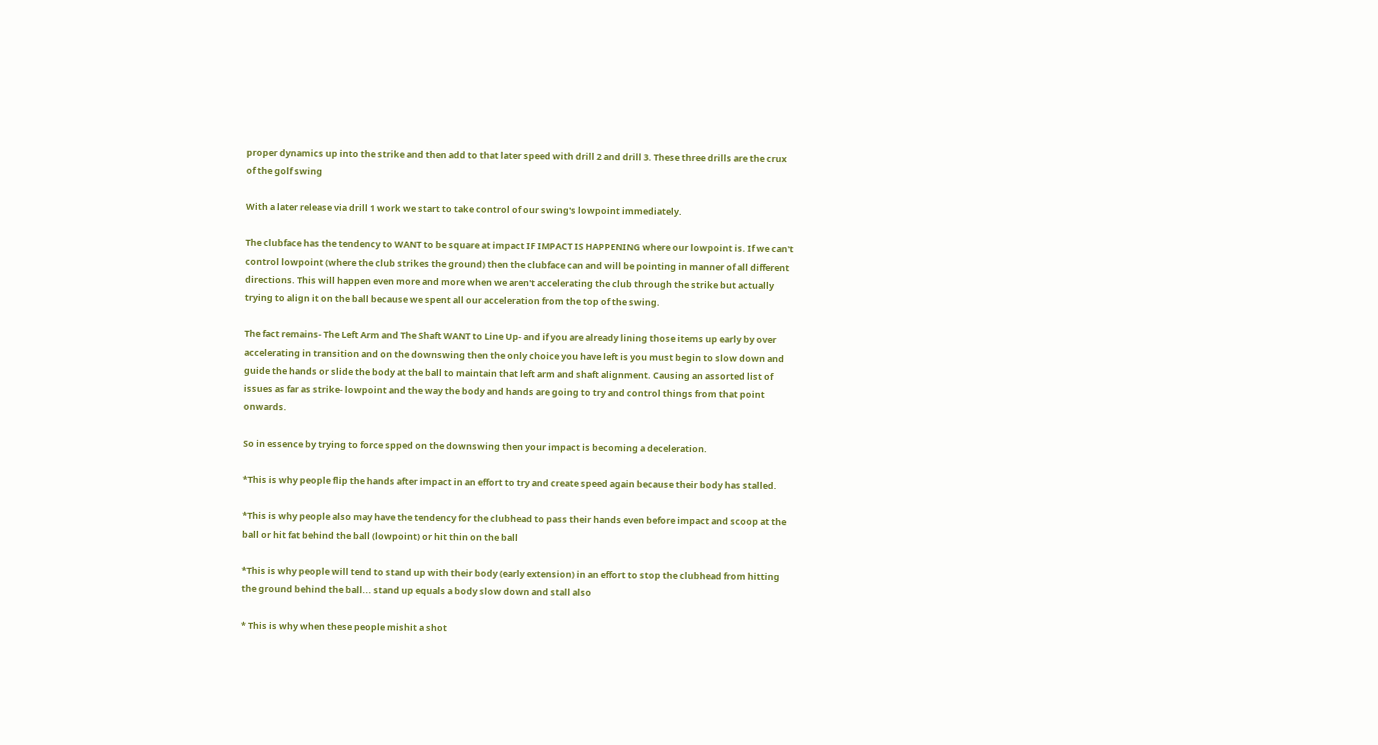proper dynamics up into the strike and then add to that later speed with drill 2 and drill 3. These three drills are the crux of the golf swing

With a later release via drill 1 work we start to take control of our swing's lowpoint immediately.

The clubface has the tendency to WANT to be square at impact IF IMPACT IS HAPPENING where our lowpoint is. If we can't control lowpoint (where the club strikes the ground) then the clubface can and will be pointing in manner of all different directions. This will happen even more and more when we aren't accelerating the club through the strike but actually trying to align it on the ball because we spent all our acceleration from the top of the swing.

The fact remains- The Left Arm and The Shaft WANT to Line Up- and if you are already lining those items up early by over accelerating in transition and on the downswing then the only choice you have left is you must begin to slow down and guide the hands or slide the body at the ball to maintain that left arm and shaft alignment. Causing an assorted list of issues as far as strike- lowpoint and the way the body and hands are going to try and control things from that point onwards.

So in essence by trying to force spped on the downswing then your impact is becoming a deceleration.

*This is why people flip the hands after impact in an effort to try and create speed again because their body has stalled.

*This is why people also may have the tendency for the clubhead to pass their hands even before impact and scoop at the ball or hit fat behind the ball (lowpoint) or hit thin on the ball

*This is why people will tend to stand up with their body (early extension) in an effort to stop the clubhead from hitting the ground behind the ball... stand up equals a body slow down and stall also

* This is why when these people mishit a shot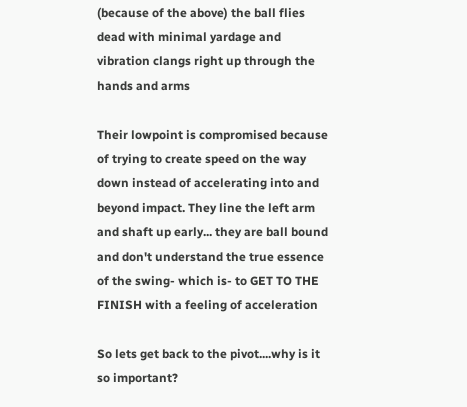(because of the above) the ball flies dead with minimal yardage and vibration clangs right up through the hands and arms

Their lowpoint is compromised because of trying to create speed on the way down instead of accelerating into and beyond impact. They line the left arm and shaft up early... they are ball bound and don't understand the true essence of the swing- which is- to GET TO THE FINISH with a feeling of acceleration

So lets get back to the pivot....why is it so important?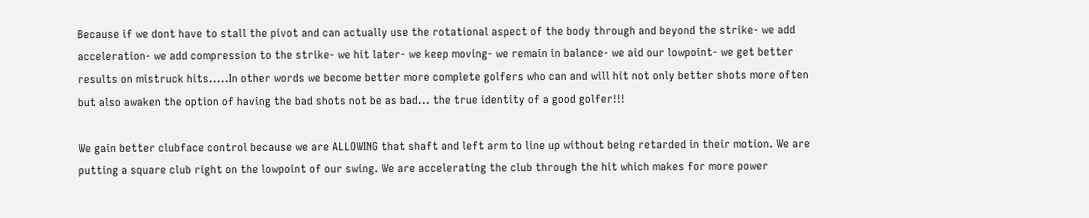Because if we dont have to stall the pivot and can actually use the rotational aspect of the body through and beyond the strike- we add acceleration- we add compression to the strike- we hit later- we keep moving- we remain in balance- we aid our lowpoint- we get better results on mistruck hits.....In other words we become better more complete golfers who can and will hit not only better shots more often but also awaken the option of having the bad shots not be as bad... the true identity of a good golfer!!!

We gain better clubface control because we are ALLOWING that shaft and left arm to line up without being retarded in their motion. We are putting a square club right on the lowpoint of our swing. We are accelerating the club through the hit which makes for more power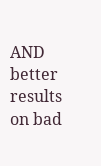AND better results on bad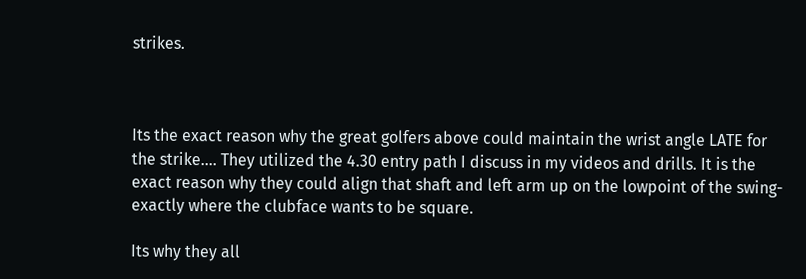strikes.



Its the exact reason why the great golfers above could maintain the wrist angle LATE for the strike.... They utilized the 4.30 entry path I discuss in my videos and drills. It is the exact reason why they could align that shaft and left arm up on the lowpoint of the swing- exactly where the clubface wants to be square.

Its why they all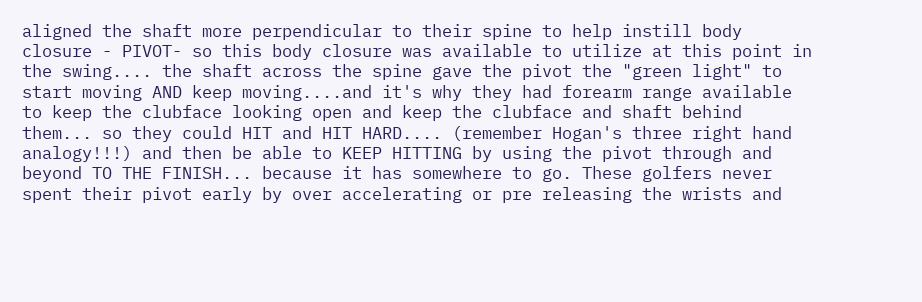aligned the shaft more perpendicular to their spine to help instill body closure - PIVOT- so this body closure was available to utilize at this point in the swing.... the shaft across the spine gave the pivot the "green light" to start moving AND keep moving....and it's why they had forearm range available to keep the clubface looking open and keep the clubface and shaft behind them... so they could HIT and HIT HARD.... (remember Hogan's three right hand analogy!!!) and then be able to KEEP HITTING by using the pivot through and beyond TO THE FINISH... because it has somewhere to go. These golfers never spent their pivot early by over accelerating or pre releasing the wrists and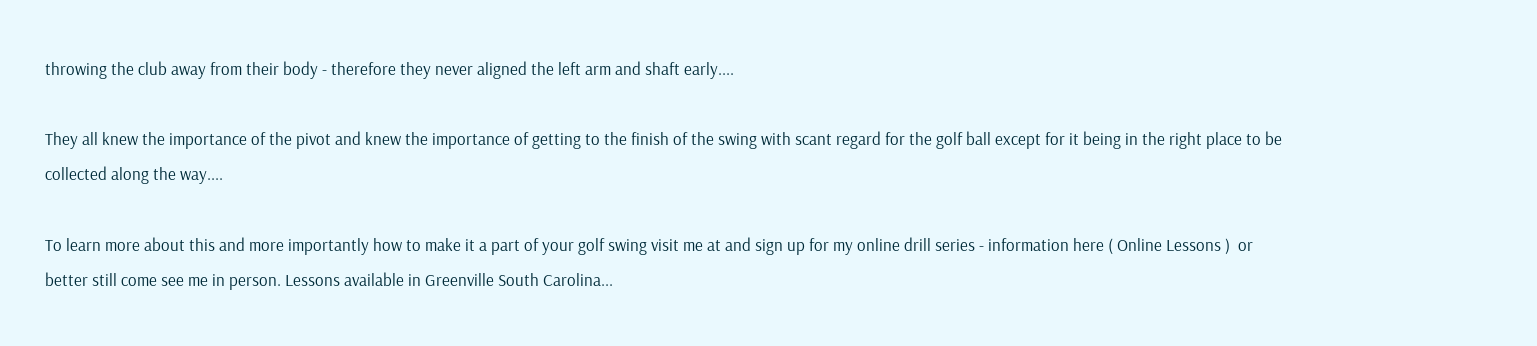throwing the club away from their body - therefore they never aligned the left arm and shaft early....

They all knew the importance of the pivot and knew the importance of getting to the finish of the swing with scant regard for the golf ball except for it being in the right place to be collected along the way....

To learn more about this and more importantly how to make it a part of your golf swing visit me at and sign up for my online drill series - information here ( Online Lessons )  or better still come see me in person. Lessons available in Greenville South Carolina...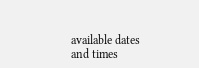available dates and times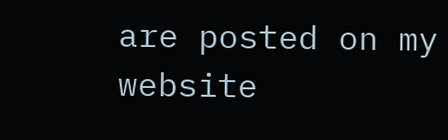are posted on my website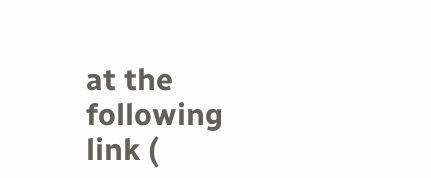at the following link (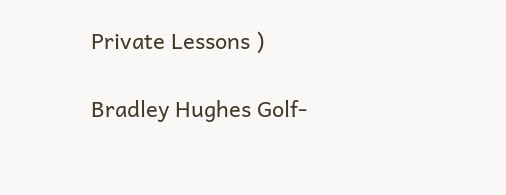Private Lessons )

Bradley Hughes Golf-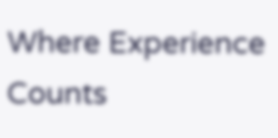Where Experience Counts